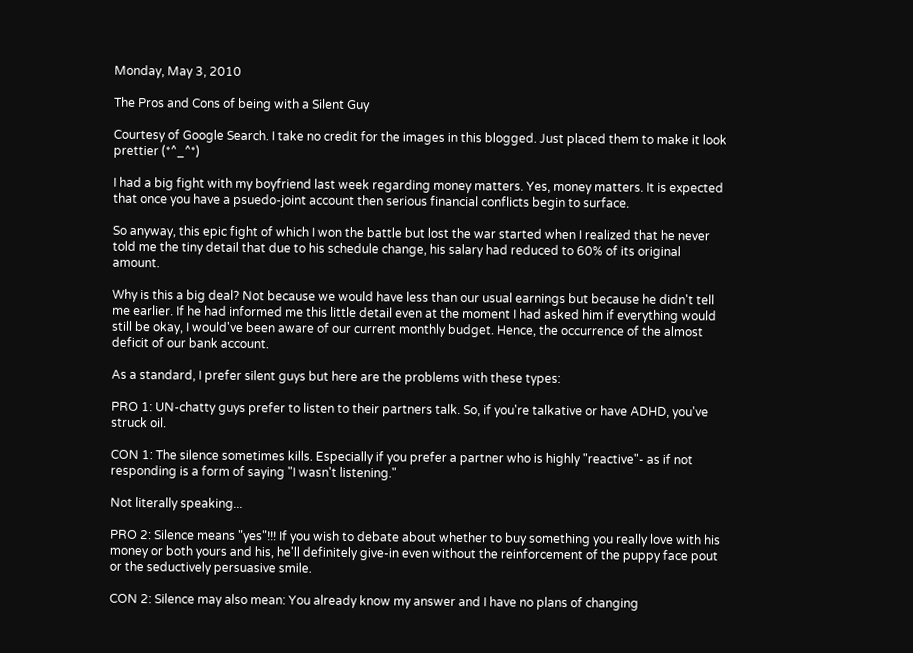Monday, May 3, 2010

The Pros and Cons of being with a Silent Guy

Courtesy of Google Search. I take no credit for the images in this blogged. Just placed them to make it look prettier (*^_^*)

I had a big fight with my boyfriend last week regarding money matters. Yes, money matters. It is expected that once you have a psuedo-joint account then serious financial conflicts begin to surface.

So anyway, this epic fight of which I won the battle but lost the war started when I realized that he never told me the tiny detail that due to his schedule change, his salary had reduced to 60% of its original amount.

Why is this a big deal? Not because we would have less than our usual earnings but because he didn't tell me earlier. If he had informed me this little detail even at the moment I had asked him if everything would still be okay, I would've been aware of our current monthly budget. Hence, the occurrence of the almost deficit of our bank account.

As a standard, I prefer silent guys but here are the problems with these types:

PRO 1: UN-chatty guys prefer to listen to their partners talk. So, if you're talkative or have ADHD, you've struck oil.

CON 1: The silence sometimes kills. Especially if you prefer a partner who is highly "reactive"- as if not responding is a form of saying "I wasn't listening."

Not literally speaking...

PRO 2: Silence means "yes"!!! If you wish to debate about whether to buy something you really love with his money or both yours and his, he'll definitely give-in even without the reinforcement of the puppy face pout or the seductively persuasive smile.

CON 2: Silence may also mean: You already know my answer and I have no plans of changing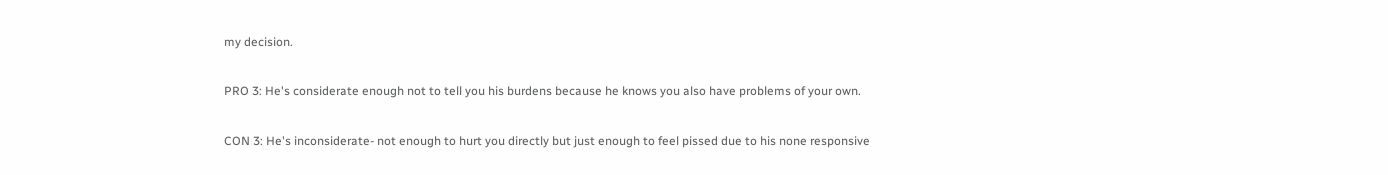my decision.

PRO 3: He's considerate enough not to tell you his burdens because he knows you also have problems of your own.

CON 3: He's inconsiderate- not enough to hurt you directly but just enough to feel pissed due to his none responsive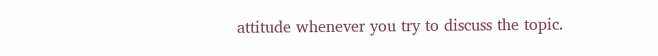attitude whenever you try to discuss the topic.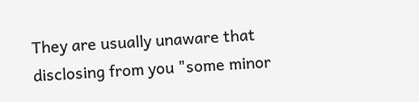They are usually unaware that disclosing from you "some minor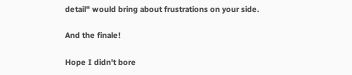detail" would bring about frustrations on your side.

And the finale!

Hope I didn't bore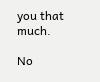you that much.

No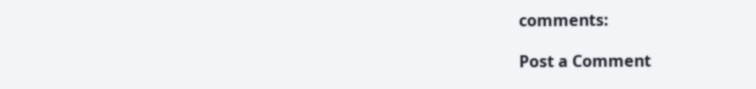comments:

Post a Comment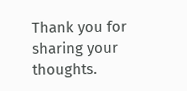Thank you for sharing your thoughts.